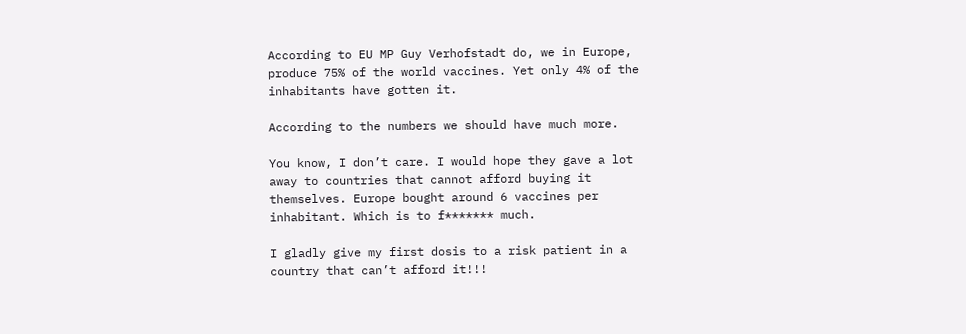According to EU MP Guy Verhofstadt do, we in Europe, produce 75% of the world vaccines. Yet only 4% of the inhabitants have gotten it.

According to the numbers we should have much more.

You know, I don’t care. I would hope they gave a lot away to countries that cannot afford buying it themselves. Europe bought around 6 vaccines per inhabitant. Which is to f******* much.

I gladly give my first dosis to a risk patient in a country that can’t afford it!!!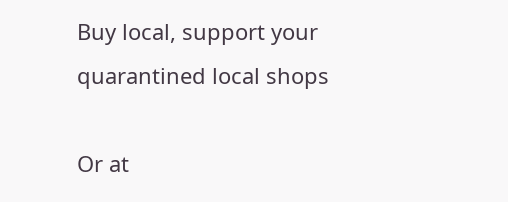Buy local, support your quarantined local shops

Or at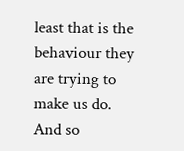least that is the behaviour they are trying to make us do. And so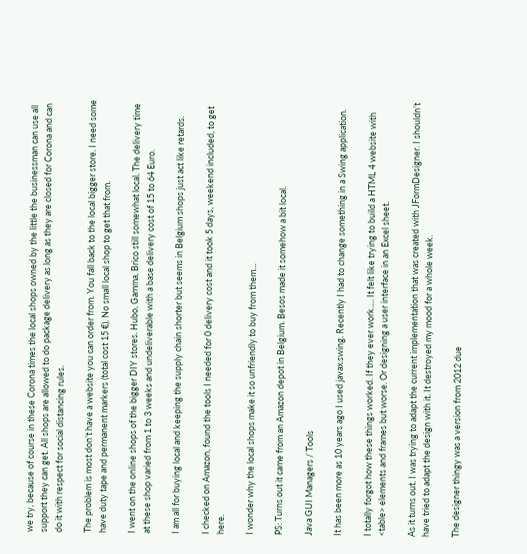we try, because of course in these Corona times the local shops owned by the little the businessman can use all support they can get. All shops are allowed to do package delivery as long as they are closed for Corona and can do it with respect for social distancing rules.

The problem is most don’t have a website you can order from. You fall back to the local bigger store. I need some have duty tape and permanent markers (total cost 15 €). No small local shop to get that from.

I went on the online shops of the bigger DIY stores. Hubo, Gamma, Brico still somewhat local. The delivery time at these shop varied from 1 to 3 weeks and undeliverable with a base delivery cost of 15 to 64 Euro.

I am all for buying local and keeping the supply chain shorter but seems in Belgium shops just act like retards.

I checked on Amazon, found the tools I needed for 0 delivery cost and it took 5 days, weekend included, to get here.

I wonder why the local shops make it so unfriendly to buy from them…

PS: Turns out it came from an Amazon depot in Belgium. Besos made it somehow a bit local.

Java GUI Managers / Tools

It has been more as 10 years ago I used javax.swing. Recently I had to change something in a Swing application.

I totally forgot how these things worked. If they ever work…. It felt like trying to build a HTML 4 website with <table> elements and frames but worse. Or designing a user interface in an Excel sheet.

As it turns out. I was trying to adapt the current implementation that was created with JFormDesigner. I shouldn’t have tried to adapt the design with it. It destroyed my mood for a whole week.

The designer thingy was a version from 2012 due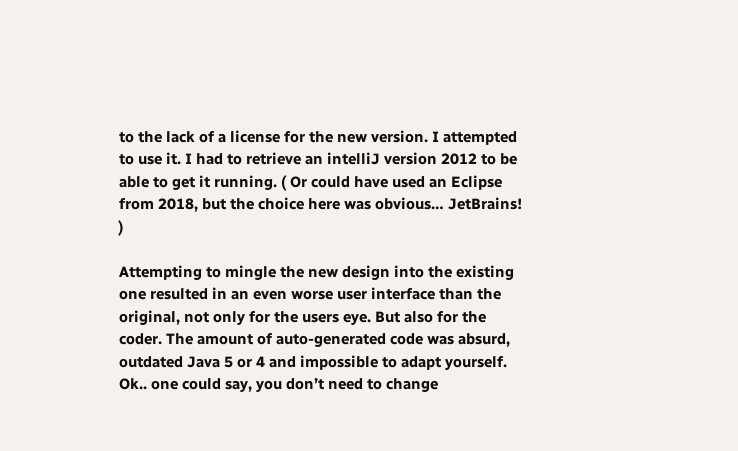to the lack of a license for the new version. I attempted to use it. I had to retrieve an intelliJ version 2012 to be able to get it running. ( Or could have used an Eclipse from 2018, but the choice here was obvious… JetBrains! )

Attempting to mingle the new design into the existing one resulted in an even worse user interface than the original, not only for the users eye. But also for the coder. The amount of auto-generated code was absurd, outdated Java 5 or 4 and impossible to adapt yourself. Ok.. one could say, you don’t need to change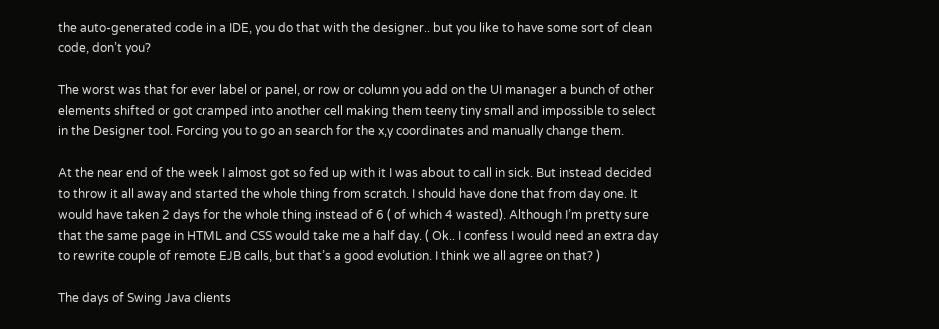the auto-generated code in a IDE, you do that with the designer.. but you like to have some sort of clean code, don’t you?

The worst was that for ever label or panel, or row or column you add on the UI manager a bunch of other elements shifted or got cramped into another cell making them teeny tiny small and impossible to select in the Designer tool. Forcing you to go an search for the x,y coordinates and manually change them.

At the near end of the week I almost got so fed up with it I was about to call in sick. But instead decided to throw it all away and started the whole thing from scratch. I should have done that from day one. It would have taken 2 days for the whole thing instead of 6 ( of which 4 wasted). Although I’m pretty sure that the same page in HTML and CSS would take me a half day. ( Ok.. I confess I would need an extra day to rewrite couple of remote EJB calls, but that’s a good evolution. I think we all agree on that? )

The days of Swing Java clients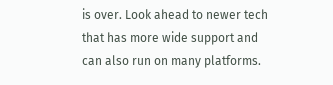is over. Look ahead to newer tech that has more wide support and can also run on many platforms.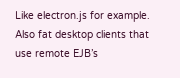Like electron.js for example. Also fat desktop clients that use remote EJB’s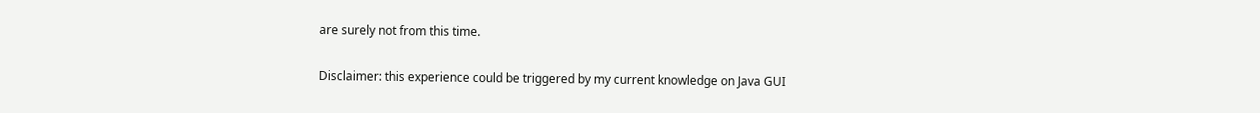are surely not from this time.

Disclaimer: this experience could be triggered by my current knowledge on Java GUI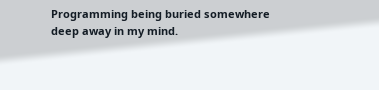Programming being buried somewhere deep away in my mind.